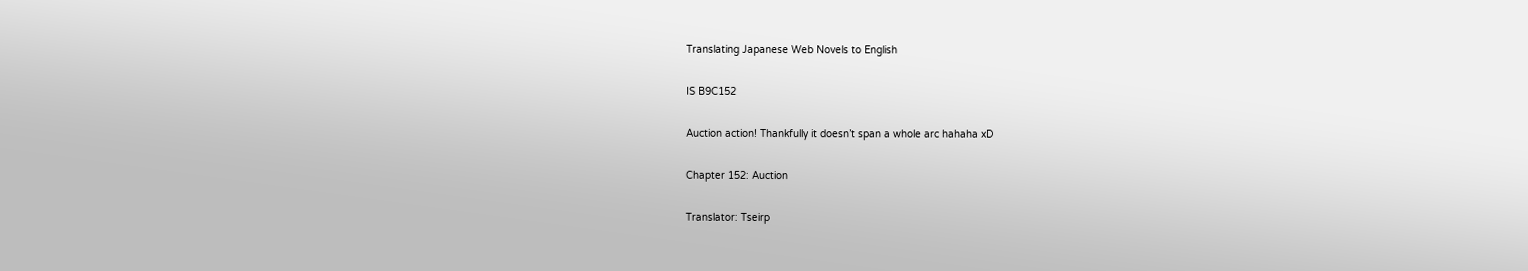Translating Japanese Web Novels to English

IS B9C152

Auction action! Thankfully it doesn’t span a whole arc hahaha xD

Chapter 152: Auction

Translator: Tseirp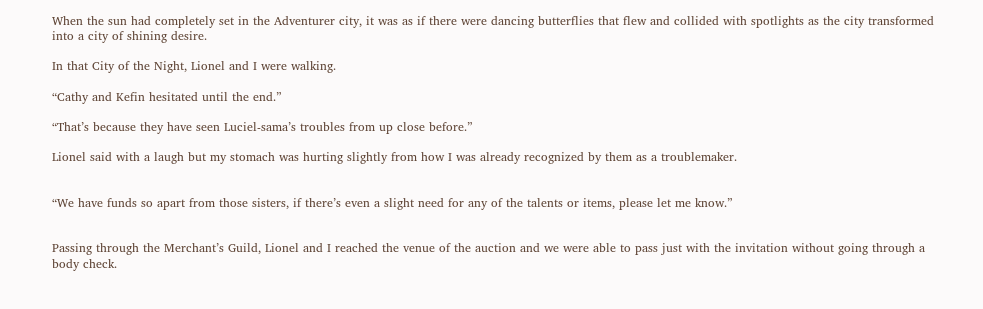When the sun had completely set in the Adventurer city, it was as if there were dancing butterflies that flew and collided with spotlights as the city transformed into a city of shining desire.

In that City of the Night, Lionel and I were walking.

“Cathy and Kefin hesitated until the end.”

“That’s because they have seen Luciel-sama’s troubles from up close before.”

Lionel said with a laugh but my stomach was hurting slightly from how I was already recognized by them as a troublemaker.


“We have funds so apart from those sisters, if there’s even a slight need for any of the talents or items, please let me know.”


Passing through the Merchant’s Guild, Lionel and I reached the venue of the auction and we were able to pass just with the invitation without going through a body check.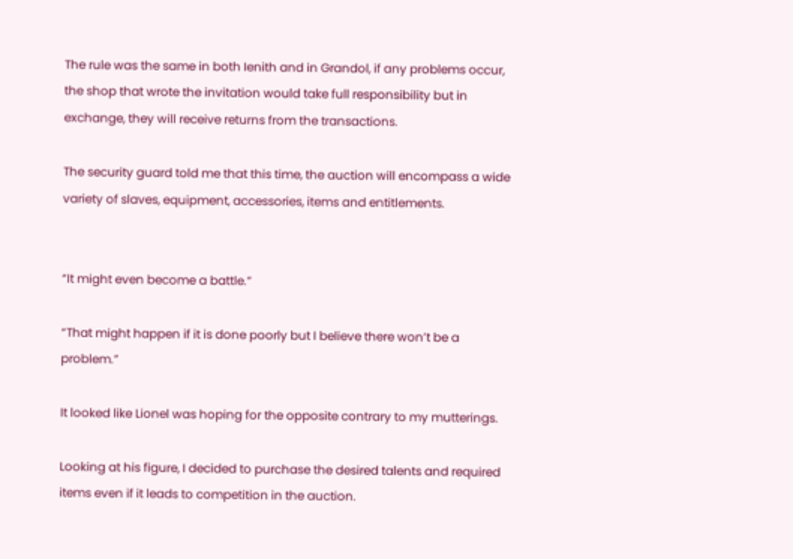The rule was the same in both Ienith and in Grandol, if any problems occur, the shop that wrote the invitation would take full responsibility but in exchange, they will receive returns from the transactions.

The security guard told me that this time, the auction will encompass a wide variety of slaves, equipment, accessories, items and entitlements.


“It might even become a battle.”

“That might happen if it is done poorly but I believe there won’t be a problem.”

It looked like Lionel was hoping for the opposite contrary to my mutterings.

Looking at his figure, I decided to purchase the desired talents and required items even if it leads to competition in the auction.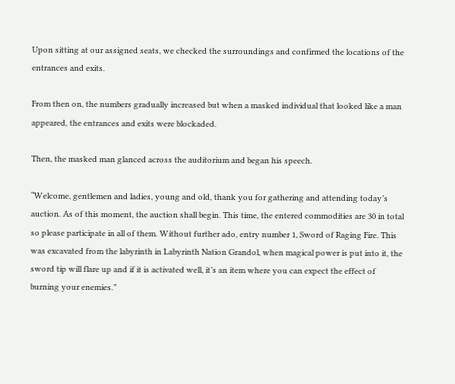Upon sitting at our assigned seats, we checked the surroundings and confirmed the locations of the entrances and exits.

From then on, the numbers gradually increased but when a masked individual that looked like a man appeared, the entrances and exits were blockaded.

Then, the masked man glanced across the auditorium and began his speech.

“Welcome, gentlemen and ladies, young and old, thank you for gathering and attending today’s auction. As of this moment, the auction shall begin. This time, the entered commodities are 30 in total so please participate in all of them. Without further ado, entry number 1, Sword of Raging Fire. This was excavated from the labyrinth in Labyrinth Nation Grandol, when magical power is put into it, the sword tip will flare up and if it is activated well, it’s an item where you can expect the effect of burning your enemies.”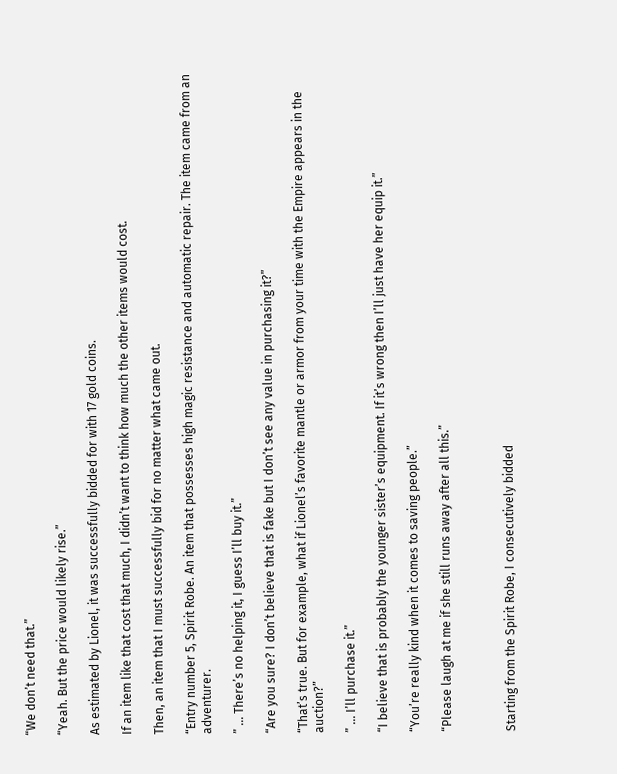“We don’t need that.”

“Yeah. But the price would likely rise.”

As estimated by Lionel, it was successfully bidded for with 17 gold coins.

If an item like that cost that much, I didn’t want to think how much the other items would cost.

Then, an item that I must successfully bid for no matter what came out.

“Entry number 5, Spirit Robe. An item that possesses high magic resistance and automatic repair. The item came from an adventurer.

” … There’s no helping it, I guess I’ll buy it.”

“Are you sure? I don’t believe that is fake but I don’t see any value in purchasing it?”

“That’s true. But for example, what if Lionel’s favorite mantle or armor from your time with the Empire appears in the auction?”

” … I’ll purchase it.”

“I believe that is probably the younger sister’s equipment. If it’s wrong then I’ll just have her equip it.”

“You’re really kind when it comes to saving people.”

“Please laugh at me if she still runs away after all this.”



Starting from the Spirit Robe, I consecutively bidded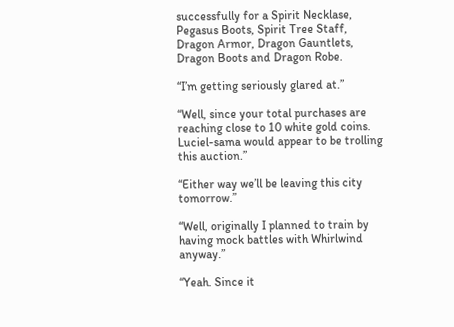successfully for a Spirit Necklase, Pegasus Boots, Spirit Tree Staff, Dragon Armor, Dragon Gauntlets, Dragon Boots and Dragon Robe.

“I’m getting seriously glared at.”

“Well, since your total purchases are reaching close to 10 white gold coins. Luciel-sama would appear to be trolling this auction.”

“Either way we’ll be leaving this city tomorrow.”

“Well, originally I planned to train by having mock battles with Whirlwind anyway.”

“Yeah. Since it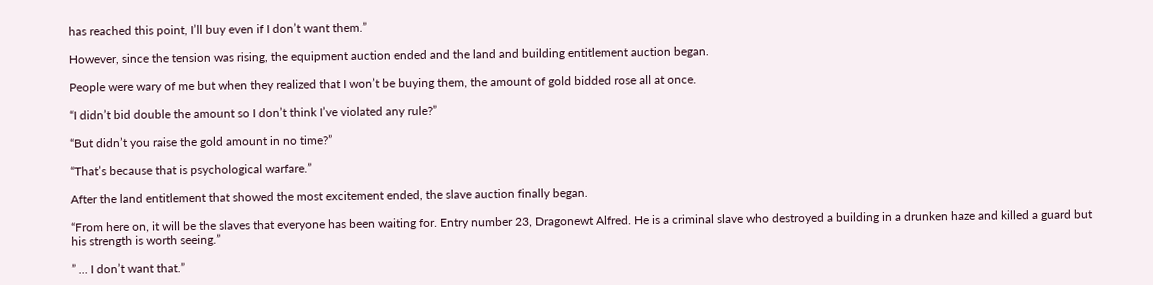has reached this point, I’ll buy even if I don’t want them.”

However, since the tension was rising, the equipment auction ended and the land and building entitlement auction began.

People were wary of me but when they realized that I won’t be buying them, the amount of gold bidded rose all at once.

“I didn’t bid double the amount so I don’t think I’ve violated any rule?”

“But didn’t you raise the gold amount in no time?”

“That’s because that is psychological warfare.”

After the land entitlement that showed the most excitement ended, the slave auction finally began.

“From here on, it will be the slaves that everyone has been waiting for. Entry number 23, Dragonewt Alfred. He is a criminal slave who destroyed a building in a drunken haze and killed a guard but his strength is worth seeing.”

” … I don’t want that.”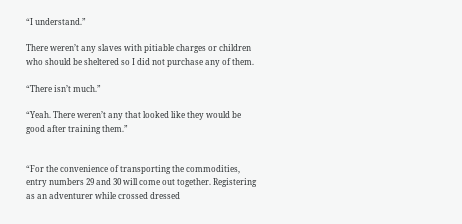“I understand.”

There weren’t any slaves with pitiable charges or children who should be sheltered so I did not purchase any of them.

“There isn’t much.”

“Yeah. There weren’t any that looked like they would be good after training them.”


“For the convenience of transporting the commodities, entry numbers 29 and 30 will come out together. Registering as an adventurer while crossed dressed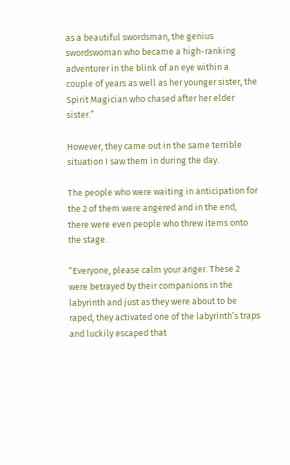as a beautiful swordsman, the genius swordswoman who became a high-ranking adventurer in the blink of an eye within a couple of years as well as her younger sister, the Spirit Magician who chased after her elder sister.”

However, they came out in the same terrible situation I saw them in during the day.

The people who were waiting in anticipation for the 2 of them were angered and in the end, there were even people who threw items onto the stage.

“Everyone, please calm your anger. These 2 were betrayed by their companions in the labyrinth and just as they were about to be raped, they activated one of the labyrinth’s traps and luckily escaped that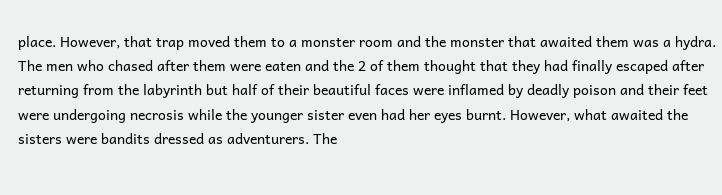place. However, that trap moved them to a monster room and the monster that awaited them was a hydra. The men who chased after them were eaten and the 2 of them thought that they had finally escaped after returning from the labyrinth but half of their beautiful faces were inflamed by deadly poison and their feet were undergoing necrosis while the younger sister even had her eyes burnt. However, what awaited the sisters were bandits dressed as adventurers. The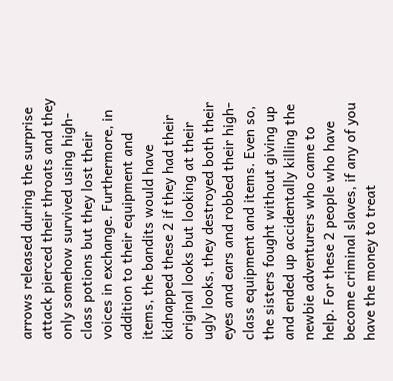arrows released during the surprise attack pierced their throats and they only somehow survived using high-class potions but they lost their voices in exchange. Furthermore, in addition to their equipment and items, the bandits would have kidnapped these 2 if they had their original looks but looking at their ugly looks, they destroyed both their eyes and ears and robbed their high-class equipment and items. Even so, the sisters fought without giving up and ended up accidentally killing the newbie adventurers who came to help. For these 2 people who have become criminal slaves, if any of you have the money to treat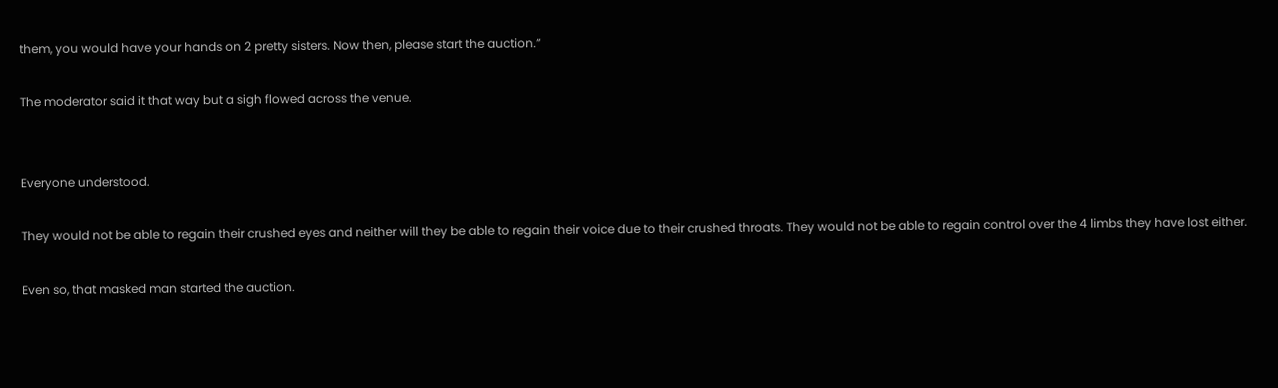them, you would have your hands on 2 pretty sisters. Now then, please start the auction.”

The moderator said it that way but a sigh flowed across the venue.


Everyone understood.

They would not be able to regain their crushed eyes and neither will they be able to regain their voice due to their crushed throats. They would not be able to regain control over the 4 limbs they have lost either.

Even so, that masked man started the auction.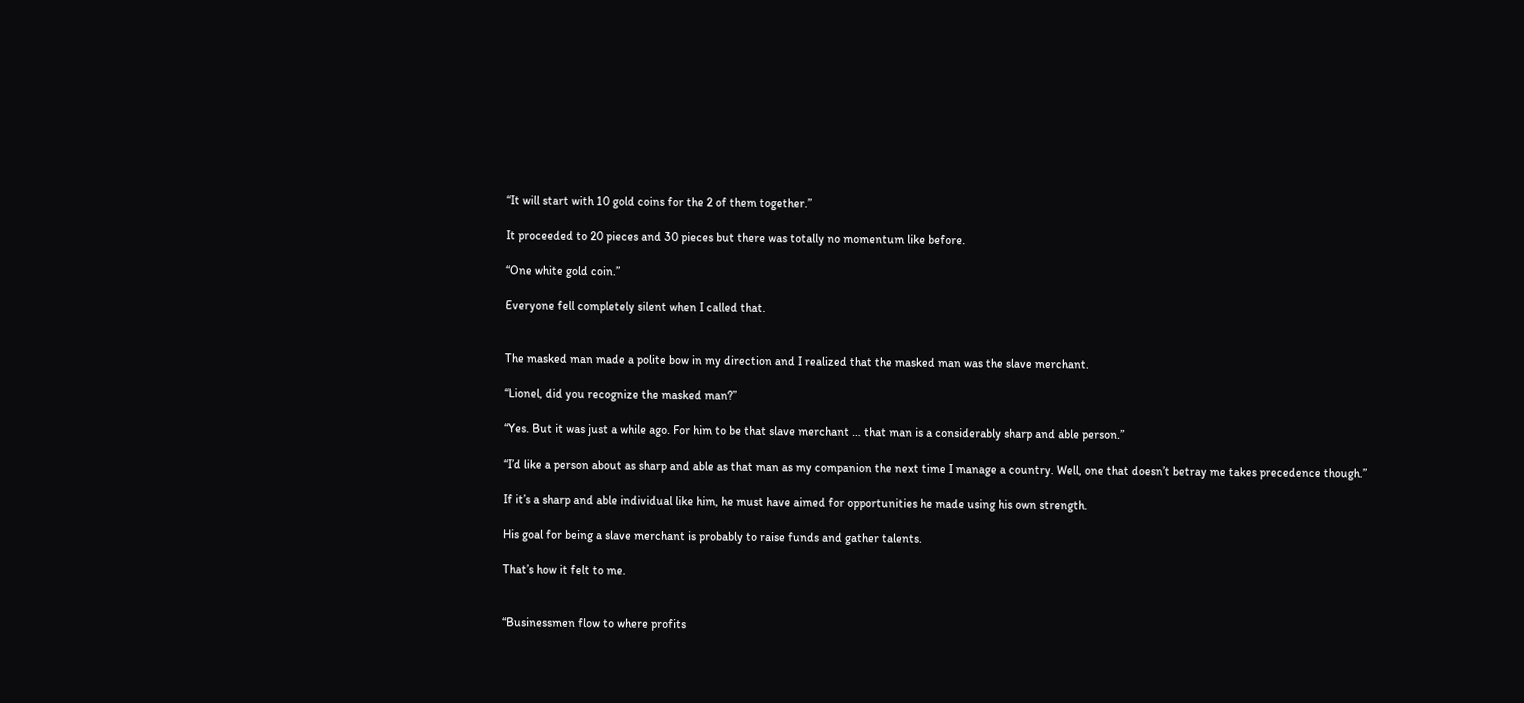“It will start with 10 gold coins for the 2 of them together.”

It proceeded to 20 pieces and 30 pieces but there was totally no momentum like before.

“One white gold coin.”

Everyone fell completely silent when I called that.


The masked man made a polite bow in my direction and I realized that the masked man was the slave merchant.

“Lionel, did you recognize the masked man?”

“Yes. But it was just a while ago. For him to be that slave merchant … that man is a considerably sharp and able person.”

“I’d like a person about as sharp and able as that man as my companion the next time I manage a country. Well, one that doesn’t betray me takes precedence though.”

If it’s a sharp and able individual like him, he must have aimed for opportunities he made using his own strength.

His goal for being a slave merchant is probably to raise funds and gather talents.

That’s how it felt to me.


“Businessmen flow to where profits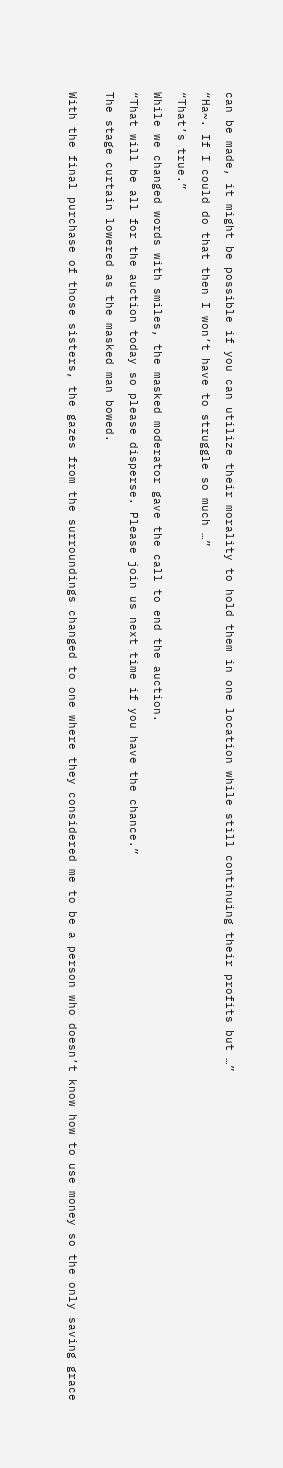can be made, it might be possible if you can utilize their morality to hold them in one location while still continuing their profits but …”

“Ha~. If I could do that then I won’t have to struggle so much …”

“That’s true.”

While we changed words with smiles, the masked moderator gave the call to end the auction.

“That will be all for the auction today so please disperse. Please join us next time if you have the chance.”

The stage curtain lowered as the masked man bowed.


With the final purchase of those sisters, the gazes from the surroundings changed to one where they considered me to be a person who doesn’t know how to use money so the only saving grace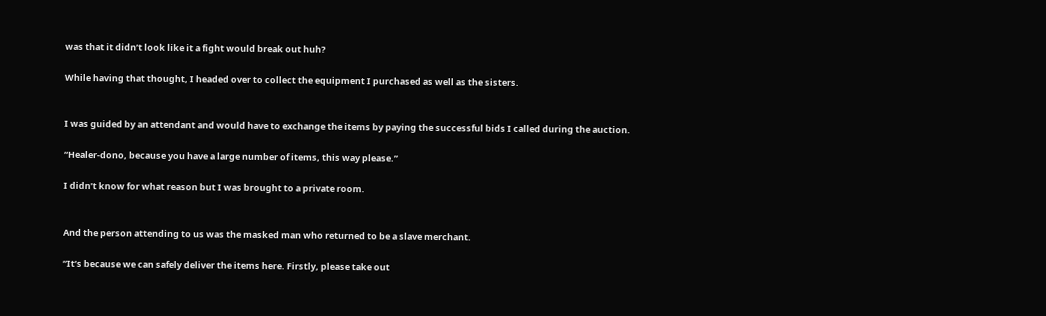was that it didn’t look like it a fight would break out huh?

While having that thought, I headed over to collect the equipment I purchased as well as the sisters.


I was guided by an attendant and would have to exchange the items by paying the successful bids I called during the auction.

“Healer-dono, because you have a large number of items, this way please.”

I didn’t know for what reason but I was brought to a private room.


And the person attending to us was the masked man who returned to be a slave merchant.

“It’s because we can safely deliver the items here. Firstly, please take out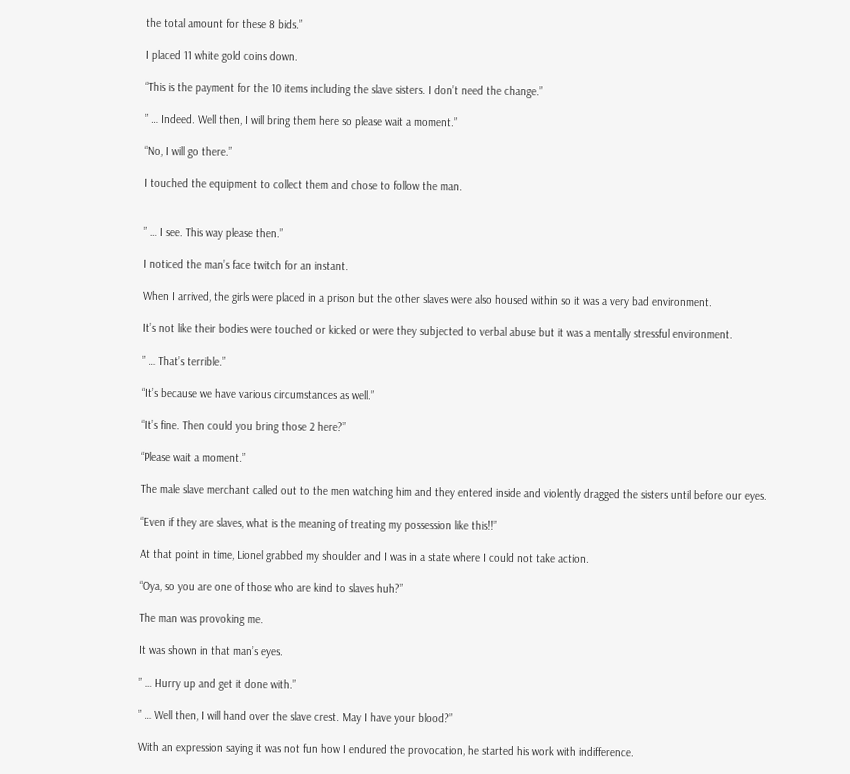the total amount for these 8 bids.”

I placed 11 white gold coins down.

“This is the payment for the 10 items including the slave sisters. I don’t need the change.”

” … Indeed. Well then, I will bring them here so please wait a moment.”

“No, I will go there.”

I touched the equipment to collect them and chose to follow the man.


” … I see. This way please then.”

I noticed the man’s face twitch for an instant.

When I arrived, the girls were placed in a prison but the other slaves were also housed within so it was a very bad environment.

It’s not like their bodies were touched or kicked or were they subjected to verbal abuse but it was a mentally stressful environment.

” … That’s terrible.”

“It’s because we have various circumstances as well.”

“It’s fine. Then could you bring those 2 here?”

“Please wait a moment.”

The male slave merchant called out to the men watching him and they entered inside and violently dragged the sisters until before our eyes.

“Even if they are slaves, what is the meaning of treating my possession like this!!”

At that point in time, Lionel grabbed my shoulder and I was in a state where I could not take action.

“Oya, so you are one of those who are kind to slaves huh?”

The man was provoking me.

It was shown in that man’s eyes.

” … Hurry up and get it done with.”

” … Well then, I will hand over the slave crest. May I have your blood?”

With an expression saying it was not fun how I endured the provocation, he started his work with indifference.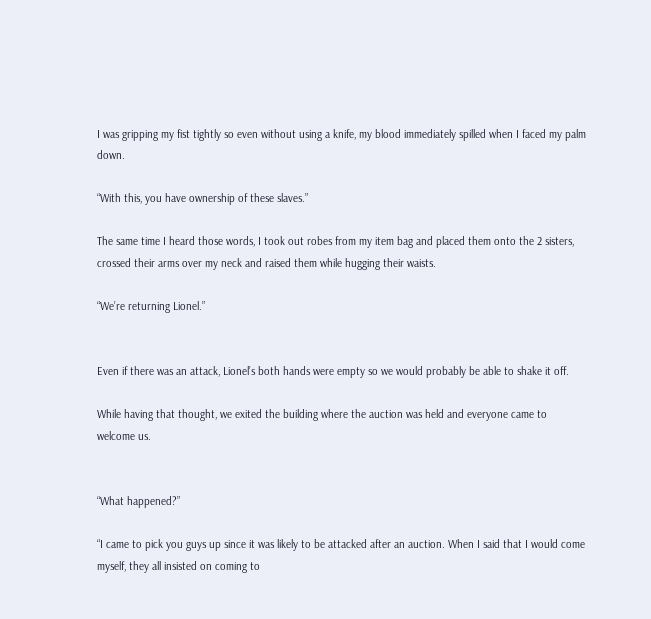I was gripping my fist tightly so even without using a knife, my blood immediately spilled when I faced my palm down.

“With this, you have ownership of these slaves.”

The same time I heard those words, I took out robes from my item bag and placed them onto the 2 sisters, crossed their arms over my neck and raised them while hugging their waists.

“We’re returning Lionel.”


Even if there was an attack, Lionel’s both hands were empty so we would probably be able to shake it off.

While having that thought, we exited the building where the auction was held and everyone came to welcome us.


“What happened?”

“I came to pick you guys up since it was likely to be attacked after an auction. When I said that I would come myself, they all insisted on coming to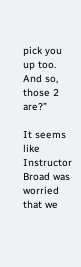pick you up too. And so, those 2 are?”

It seems like Instructor Broad was worried that we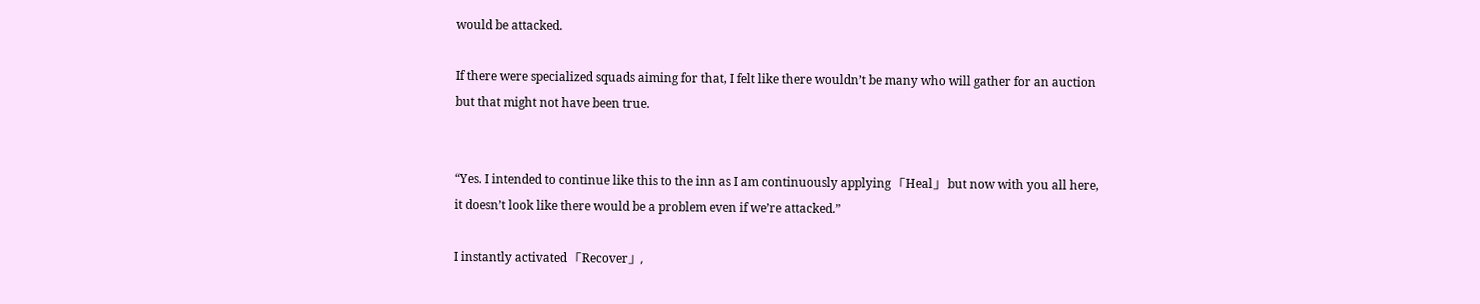would be attacked.

If there were specialized squads aiming for that, I felt like there wouldn’t be many who will gather for an auction but that might not have been true.


“Yes. I intended to continue like this to the inn as I am continuously applying 「Heal」 but now with you all here, it doesn’t look like there would be a problem even if we’re attacked.”

I instantly activated 「Recover」,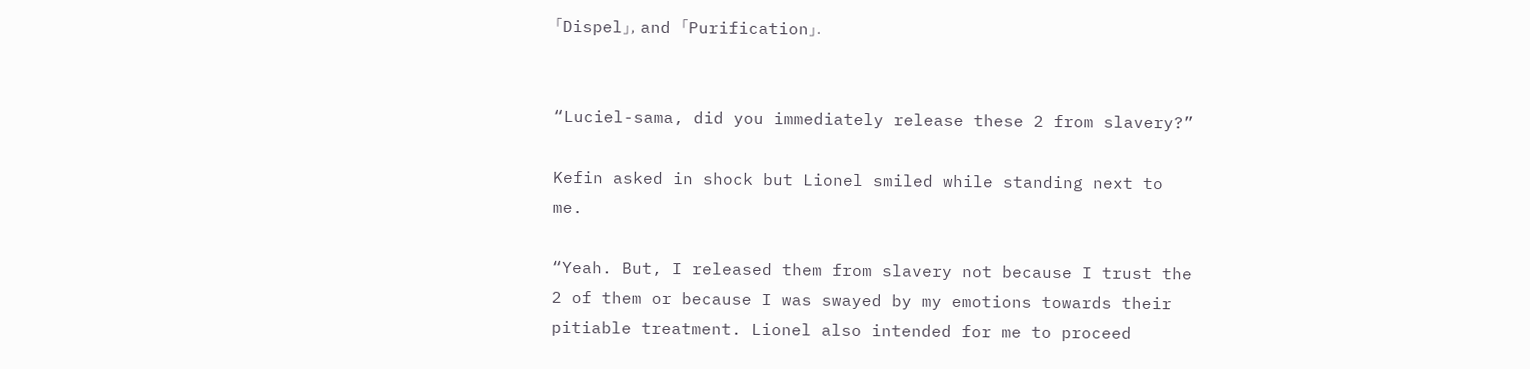「Dispel」, and 「Purification」.


“Luciel-sama, did you immediately release these 2 from slavery?”

Kefin asked in shock but Lionel smiled while standing next to me.

“Yeah. But, I released them from slavery not because I trust the 2 of them or because I was swayed by my emotions towards their pitiable treatment. Lionel also intended for me to proceed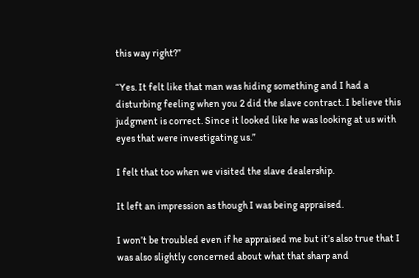this way right?”

“Yes. It felt like that man was hiding something and I had a disturbing feeling when you 2 did the slave contract. I believe this judgment is correct. Since it looked like he was looking at us with eyes that were investigating us.”

I felt that too when we visited the slave dealership.

It left an impression as though I was being appraised.

I won’t be troubled even if he appraised me but it’s also true that I was also slightly concerned about what that sharp and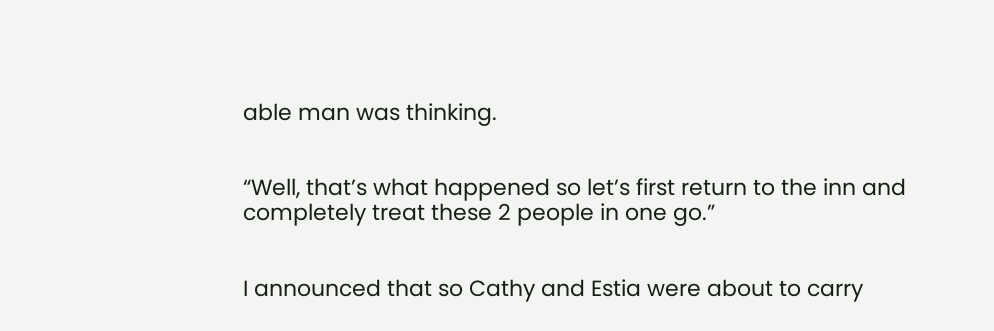able man was thinking.


“Well, that’s what happened so let’s first return to the inn and completely treat these 2 people in one go.”


I announced that so Cathy and Estia were about to carry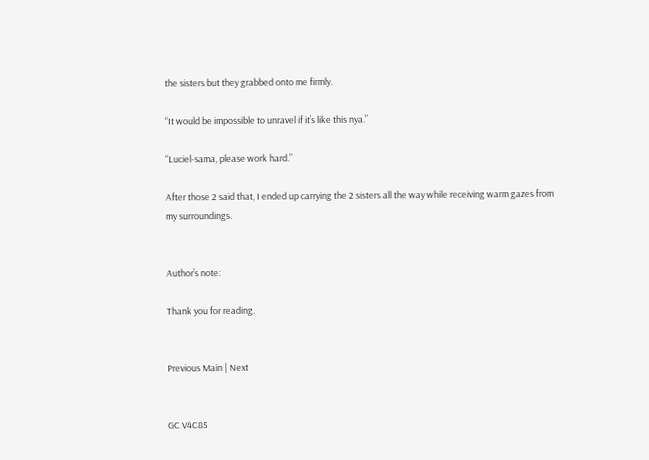the sisters but they grabbed onto me firmly.

“It would be impossible to unravel if it’s like this nya.”

“Luciel-sama, please work hard.”

After those 2 said that, I ended up carrying the 2 sisters all the way while receiving warm gazes from my surroundings.


Author’s note:

Thank you for reading.


Previous Main | Next


GC V4C85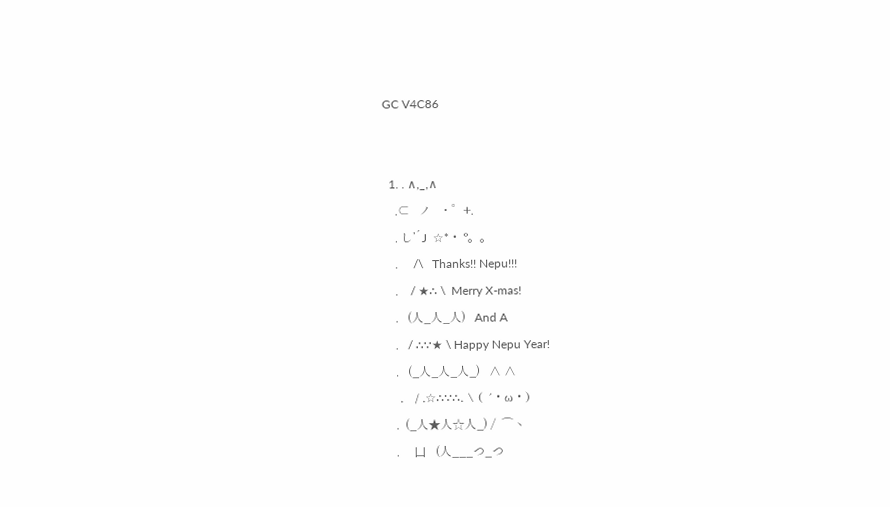GC V4C86


  1. . ∧,_,∧
    .⊂   ノ   ・゜+.
    . し’´J  ☆*・ °。。
    .     /\   Thanks!! Nepu!!!
    .    / ★∴ \  Merry X-mas!
    .   (人_人_人)   And A
    .   / ∴∵★ \ Happy Nepu Year!
    .   (_人_人_人_)   ∧ ∧
    .   / .☆∴∵∴. \ ( ´・ω・)
    .  (_人★人☆人_) /  ⌒ヽ
    .     凵   (人___つ_つ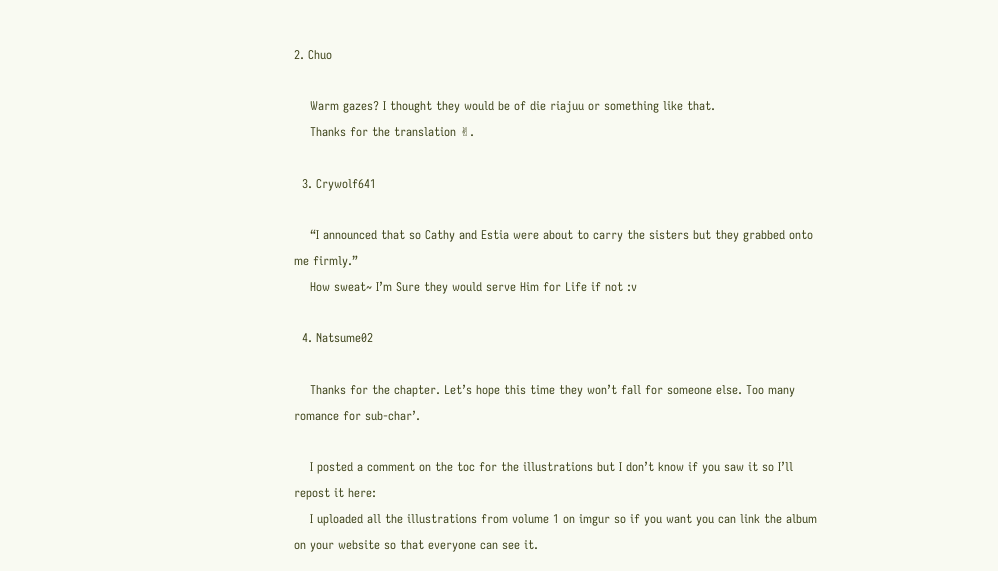2. Chuo

    Warm gazes? I thought they would be of die riajuu or something like that.
    Thanks for the translation ✌.

  3. Crywolf641

    “I announced that so Cathy and Estia were about to carry the sisters but they grabbed onto me firmly.”
    How sweat~ I’m Sure they would serve Him for Life if not :v

  4. Natsume02

    Thanks for the chapter. Let’s hope this time they won’t fall for someone else. Too many romance for sub-char’.

    I posted a comment on the toc for the illustrations but I don’t know if you saw it so I’ll repost it here:
    I uploaded all the illustrations from volume 1 on imgur so if you want you can link the album on your website so that everyone can see it.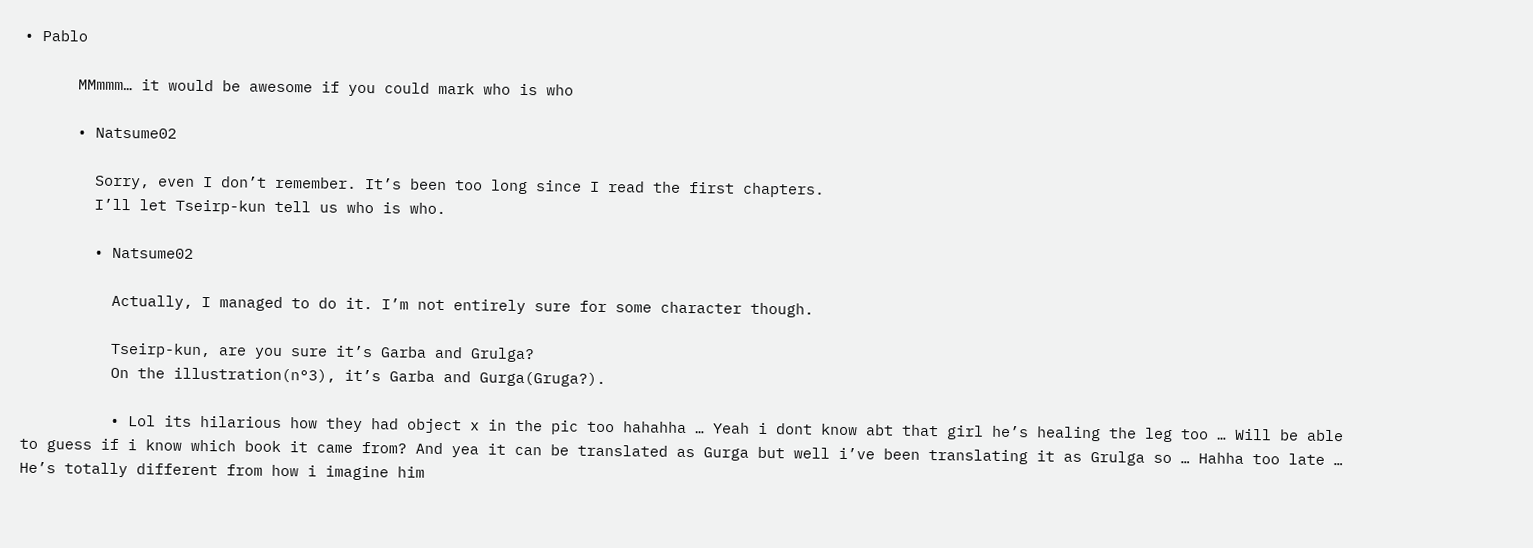• Pablo

      MMmmm… it would be awesome if you could mark who is who

      • Natsume02

        Sorry, even I don’t remember. It’s been too long since I read the first chapters.
        I’ll let Tseirp-kun tell us who is who.

        • Natsume02

          Actually, I managed to do it. I’m not entirely sure for some character though.

          Tseirp-kun, are you sure it’s Garba and Grulga?
          On the illustration(n°3), it’s Garba and Gurga(Gruga?).

          • Lol its hilarious how they had object x in the pic too hahahha … Yeah i dont know abt that girl he’s healing the leg too … Will be able to guess if i know which book it came from? And yea it can be translated as Gurga but well i’ve been translating it as Grulga so … Hahha too late … He’s totally different from how i imagine him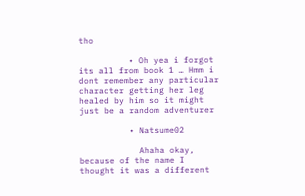tho

          • Oh yea i forgot its all from book 1 … Hmm i dont remember any particular character getting her leg healed by him so it might just be a random adventurer

          • Natsume02

            Ahaha okay, because of the name I thought it was a different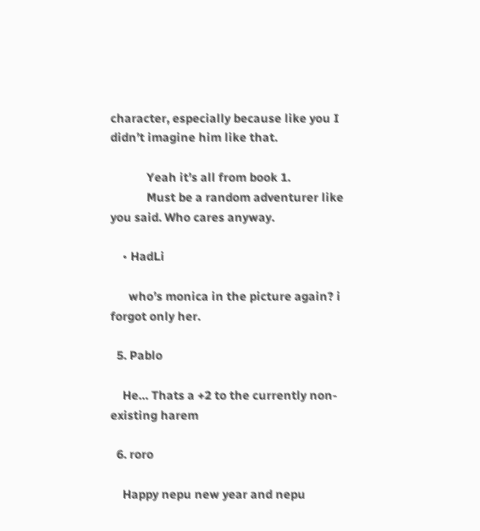character, especially because like you I didn’t imagine him like that.

            Yeah it’s all from book 1.
            Must be a random adventurer like you said. Who cares anyway.

    • HadLi

      who’s monica in the picture again? i forgot only her.

  5. Pablo

    He… Thats a +2 to the currently non-existing harem

  6. roro

    Happy nepu new year and nepu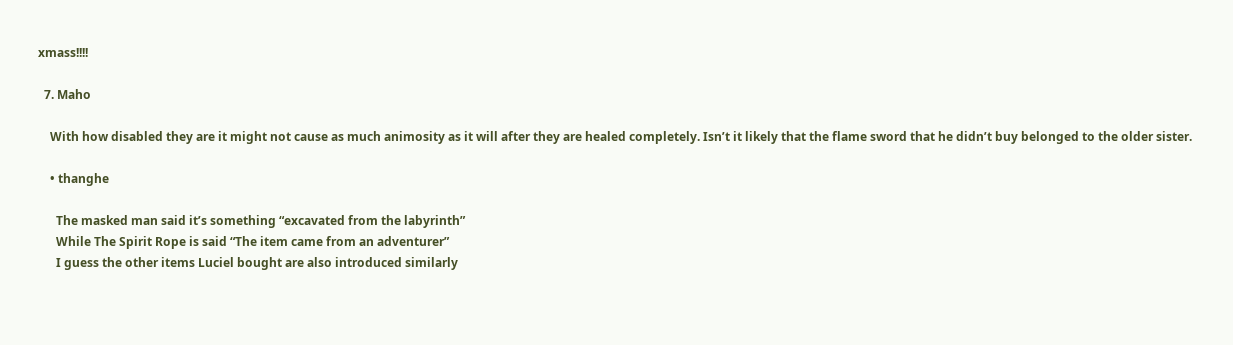xmass!!!!

  7. Maho

    With how disabled they are it might not cause as much animosity as it will after they are healed completely. Isn’t it likely that the flame sword that he didn’t buy belonged to the older sister.

    • thanghe

      The masked man said it’s something “excavated from the labyrinth”
      While The Spirit Rope is said “The item came from an adventurer”
      I guess the other items Luciel bought are also introduced similarly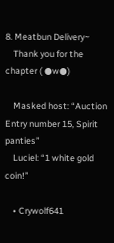8. Meatbun Delivery~
    Thank you for the chapter ( ●w●)

    Masked host: “Auction Entry number 15, Spirit panties”
    Luciel: “1 white gold coin!”

    • Crywolf641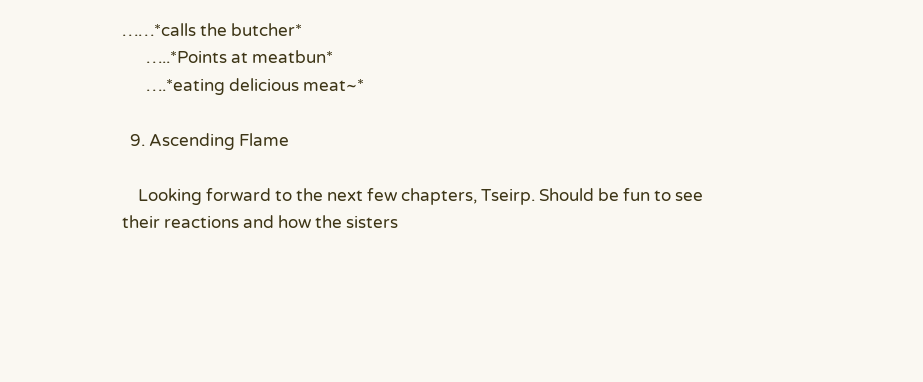……*calls the butcher*
      …..*Points at meatbun*
      ….*eating delicious meat~*

  9. Ascending Flame

    Looking forward to the next few chapters, Tseirp. Should be fun to see their reactions and how the sisters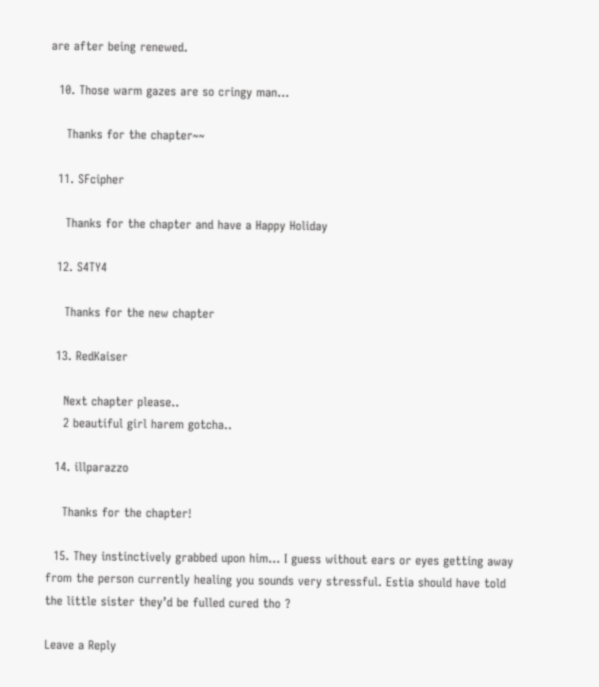are after being renewed.

  10. Those warm gazes are so cringy man…

    Thanks for the chapter~~

  11. SFcipher

    Thanks for the chapter and have a Happy Holiday

  12. S4TY4

    Thanks for the new chapter

  13. RedKaiser

    Next chapter please..
    2 beautiful girl harem gotcha..

  14. illparazzo

    Thanks for the chapter!

  15. They instinctively grabbed upon him… I guess without ears or eyes getting away from the person currently healing you sounds very stressful. Estia should have told the little sister they’d be fulled cured tho ?

Leave a Reply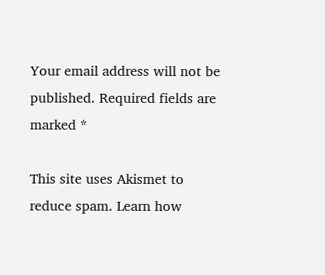Your email address will not be published. Required fields are marked *

This site uses Akismet to reduce spam. Learn how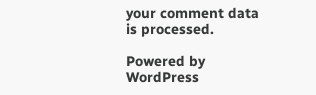your comment data is processed.

Powered by WordPress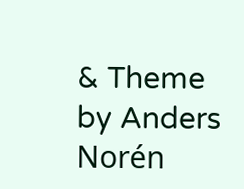& Theme by Anders Norén